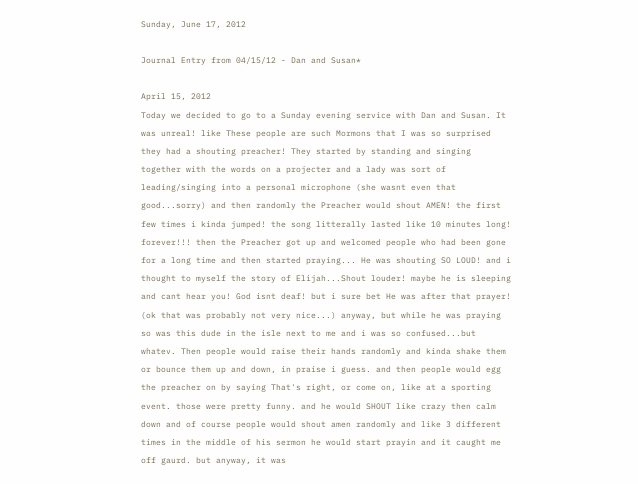Sunday, June 17, 2012

Journal Entry from 04/15/12 - Dan and Susan*

April 15, 2012
Today we decided to go to a Sunday evening service with Dan and Susan. It was unreal! like These people are such Mormons that I was so surprised they had a shouting preacher! They started by standing and singing together with the words on a projecter and a lady was sort of leading/singing into a personal microphone (she wasnt even that good...sorry) and then randomly the Preacher would shout AMEN! the first few times i kinda jumped! the song litterally lasted like 10 minutes long! forever!!! then the Preacher got up and welcomed people who had been gone for a long time and then started praying... He was shouting SO LOUD! and i thought to myself the story of Elijah...Shout louder! maybe he is sleeping and cant hear you! God isnt deaf! but i sure bet He was after that prayer! (ok that was probably not very nice...) anyway, but while he was praying so was this dude in the isle next to me and i was so confused...but whatev. Then people would raise their hands randomly and kinda shake them or bounce them up and down, in praise i guess. and then people would egg the preacher on by saying That's right, or come on, like at a sporting event. those were pretty funny. and he would SHOUT like crazy then calm down and of course people would shout amen randomly and like 3 different times in the middle of his sermon he would start prayin and it caught me off gaurd. but anyway, it was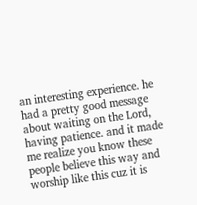an interesting experience. he had a pretty good message about waiting on the Lord, having patience. and it made me realize you know these people believe this way and worship like this cuz it is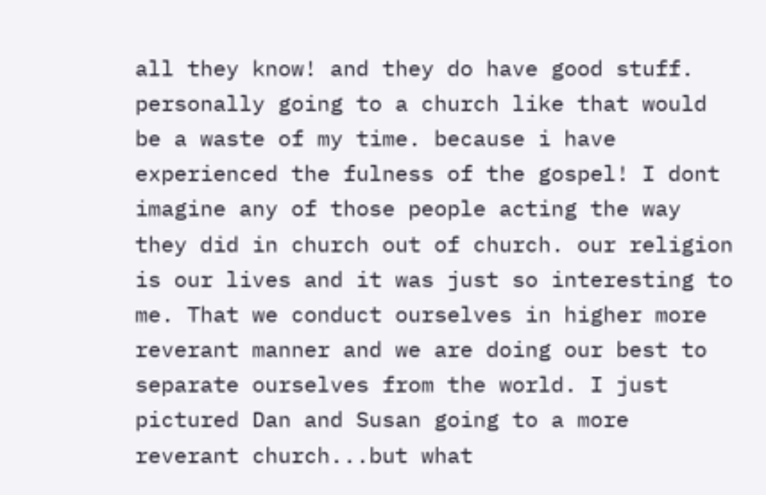all they know! and they do have good stuff. personally going to a church like that would be a waste of my time. because i have experienced the fulness of the gospel! I dont imagine any of those people acting the way they did in church out of church. our religion is our lives and it was just so interesting to me. That we conduct ourselves in higher more reverant manner and we are doing our best to separate ourselves from the world. I just pictured Dan and Susan going to a more reverant church...but what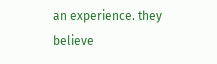an experience. they believe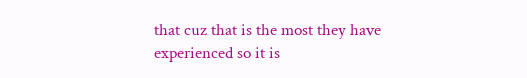that cuz that is the most they have experienced so it is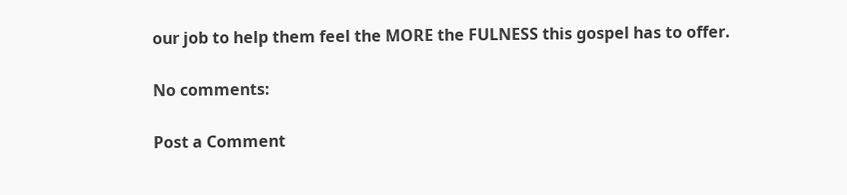our job to help them feel the MORE the FULNESS this gospel has to offer.

No comments:

Post a Comment